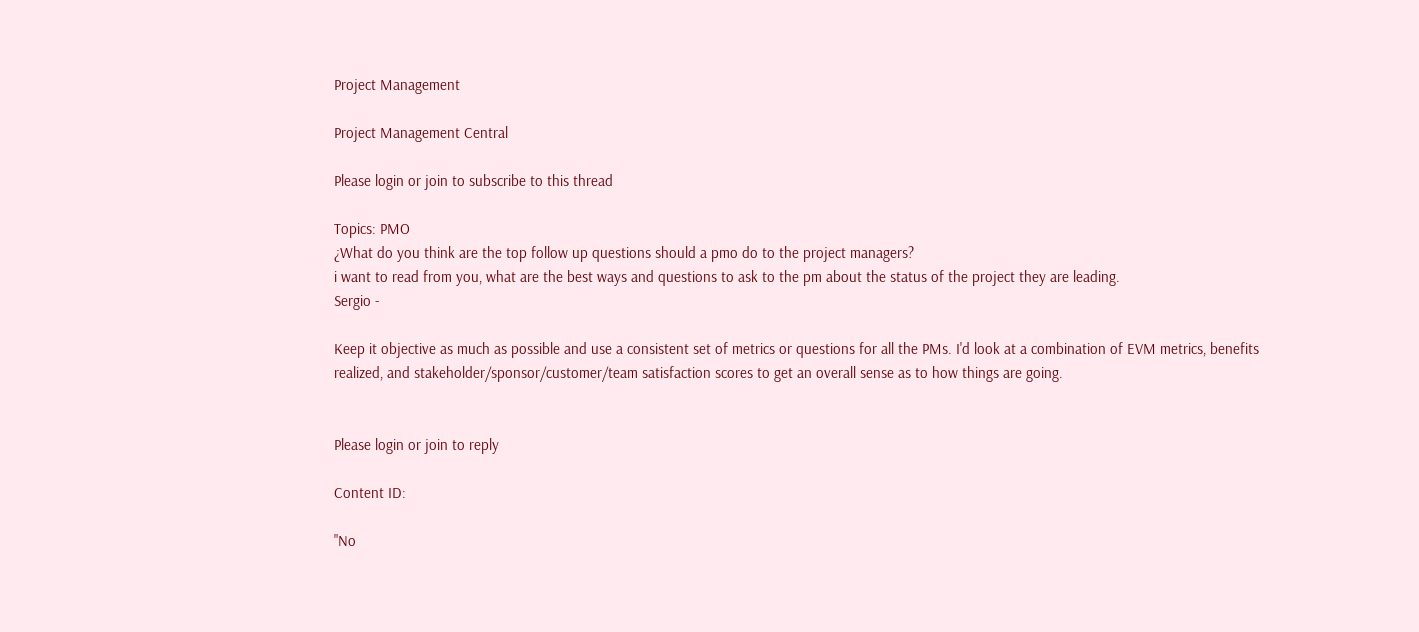Project Management

Project Management Central

Please login or join to subscribe to this thread

Topics: PMO
¿What do you think are the top follow up questions should a pmo do to the project managers?
i want to read from you, what are the best ways and questions to ask to the pm about the status of the project they are leading.
Sergio -

Keep it objective as much as possible and use a consistent set of metrics or questions for all the PMs. I'd look at a combination of EVM metrics, benefits realized, and stakeholder/sponsor/customer/team satisfaction scores to get an overall sense as to how things are going.


Please login or join to reply

Content ID:

"No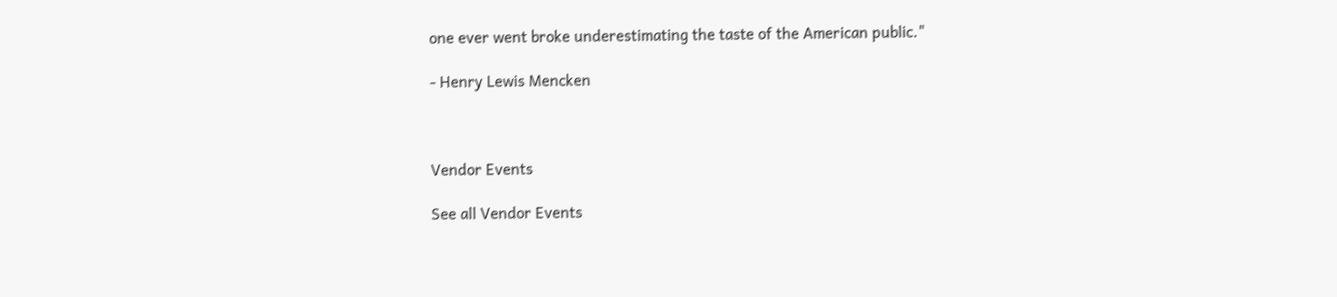one ever went broke underestimating the taste of the American public."

- Henry Lewis Mencken



Vendor Events

See all Vendor Events